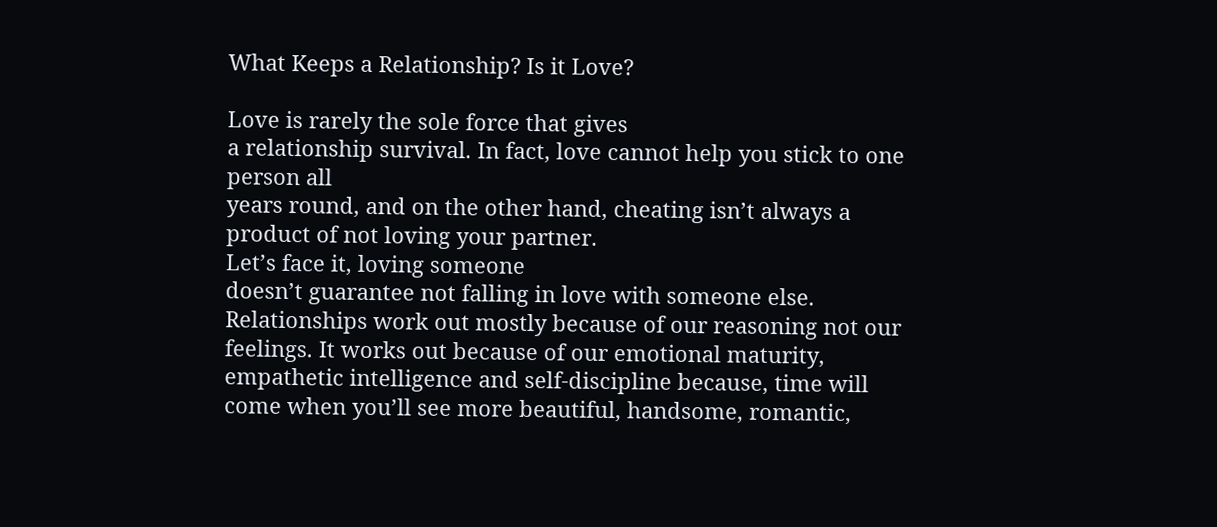What Keeps a Relationship? Is it Love?

Love is rarely the sole force that gives
a relationship survival. In fact, love cannot help you stick to one person all
years round, and on the other hand, cheating isn’t always a
product of not loving your partner.
Let’s face it, loving someone
doesn’t guarantee not falling in love with someone else.
Relationships work out mostly because of our reasoning not our
feelings. It works out because of our emotional maturity,
empathetic intelligence and self-discipline because, time will
come when you’ll see more beautiful, handsome, romantic,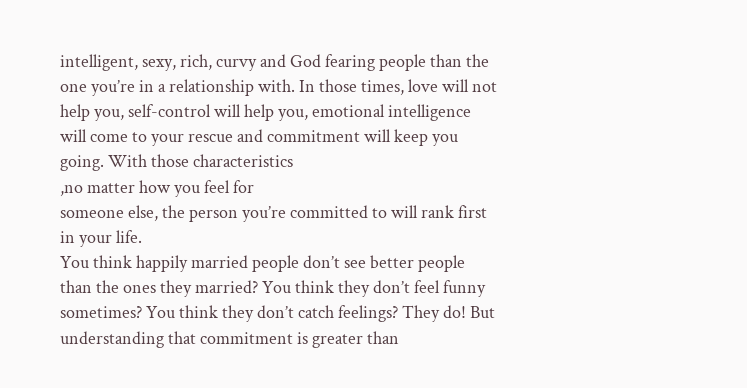intelligent, sexy, rich, curvy and God fearing people than the
one you’re in a relationship with. In those times, love will not
help you, self-control will help you, emotional intelligence
will come to your rescue and commitment will keep you
going. With those characteristics
,no matter how you feel for
someone else, the person you’re committed to will rank first
in your life.
You think happily married people don’t see better people
than the ones they married? You think they don’t feel funny
sometimes? You think they don’t catch feelings? They do! But
understanding that commitment is greater than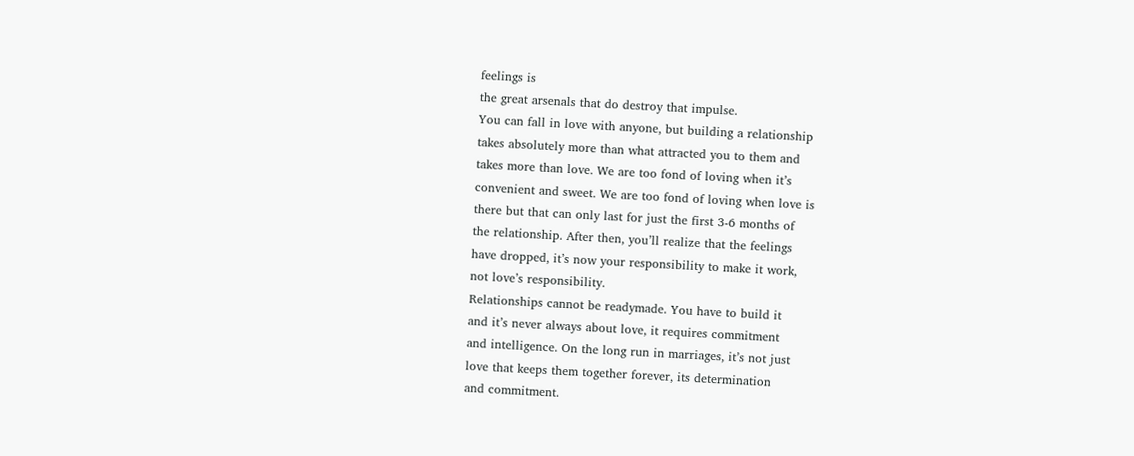feelings is
the great arsenals that do destroy that impulse.
You can fall in love with anyone, but building a relationship
takes absolutely more than what attracted you to them and
takes more than love. We are too fond of loving when it’s
convenient and sweet. We are too fond of loving when love is
there but that can only last for just the first 3-6 months of
the relationship. After then, you’ll realize that the feelings
have dropped, it’s now your responsibility to make it work,
not love’s responsibility.
Relationships cannot be readymade. You have to build it
and it’s never always about love, it requires commitment
and intelligence. On the long run in marriages, it’s not just
love that keeps them together forever, its determination
and commitment.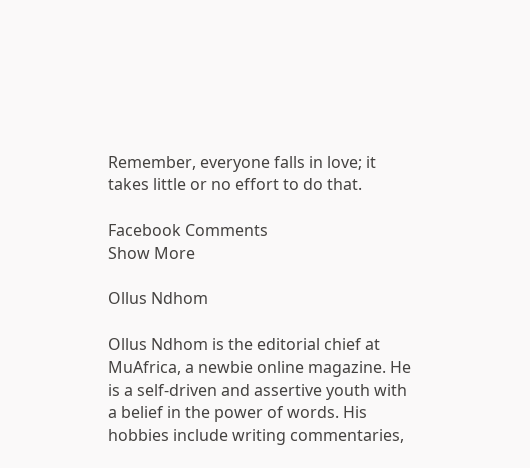Remember, everyone falls in love; it takes little or no effort to do that.

Facebook Comments
Show More

Ollus Ndhom

Ollus Ndhom is the editorial chief at MuAfrica, a newbie online magazine. He is a self-driven and assertive youth with a belief in the power of words. His hobbies include writing commentaries,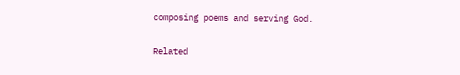composing poems and serving God.

Related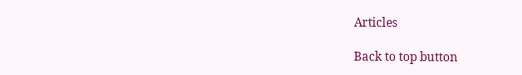Articles

Back to top button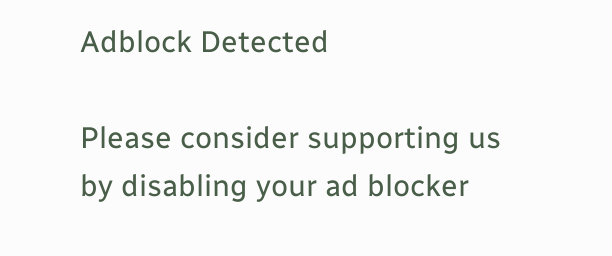Adblock Detected

Please consider supporting us by disabling your ad blocker